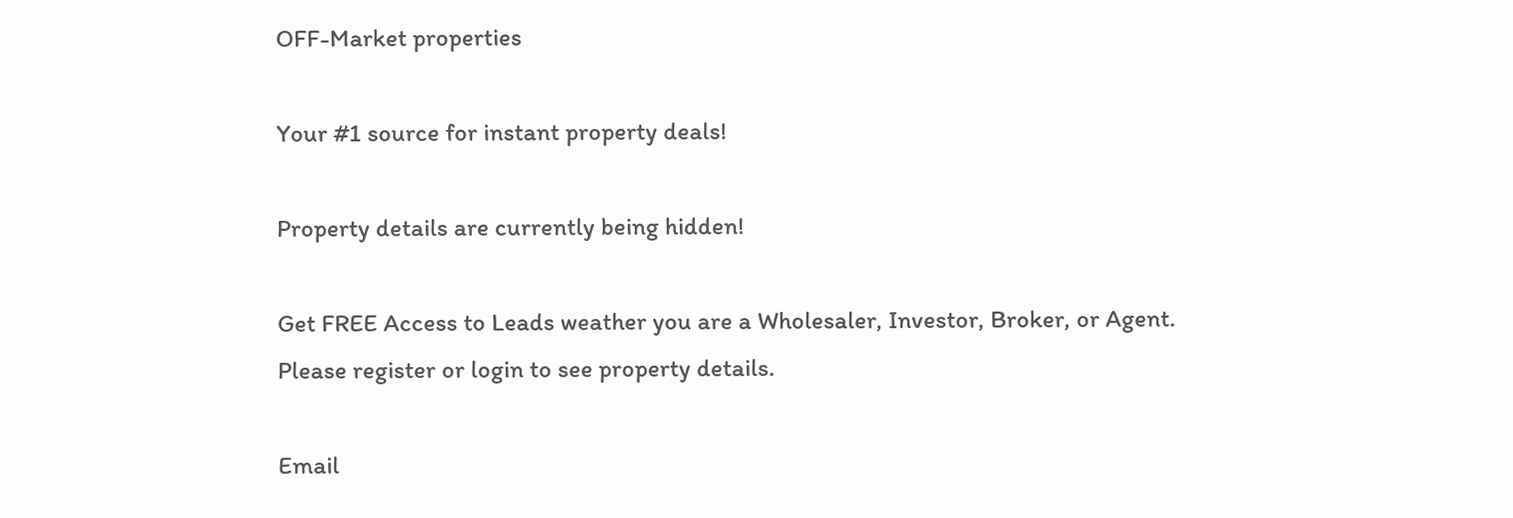OFF-Market properties

Your #1 source for instant property deals!

Property details are currently being hidden!

Get FREE Access to Leads weather you are a Wholesaler, Investor, Broker, or Agent. Please register or login to see property details.

Email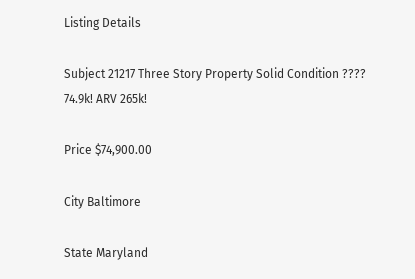Listing Details

Subject 21217 Three Story Property Solid Condition ???? 74.9k! ARV 265k!

Price $74,900.00

City Baltimore

State Maryland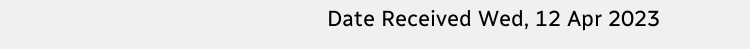Date Received Wed, 12 Apr 2023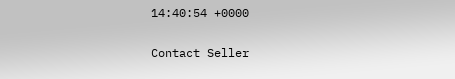14:40:54 +0000

Contact Seller